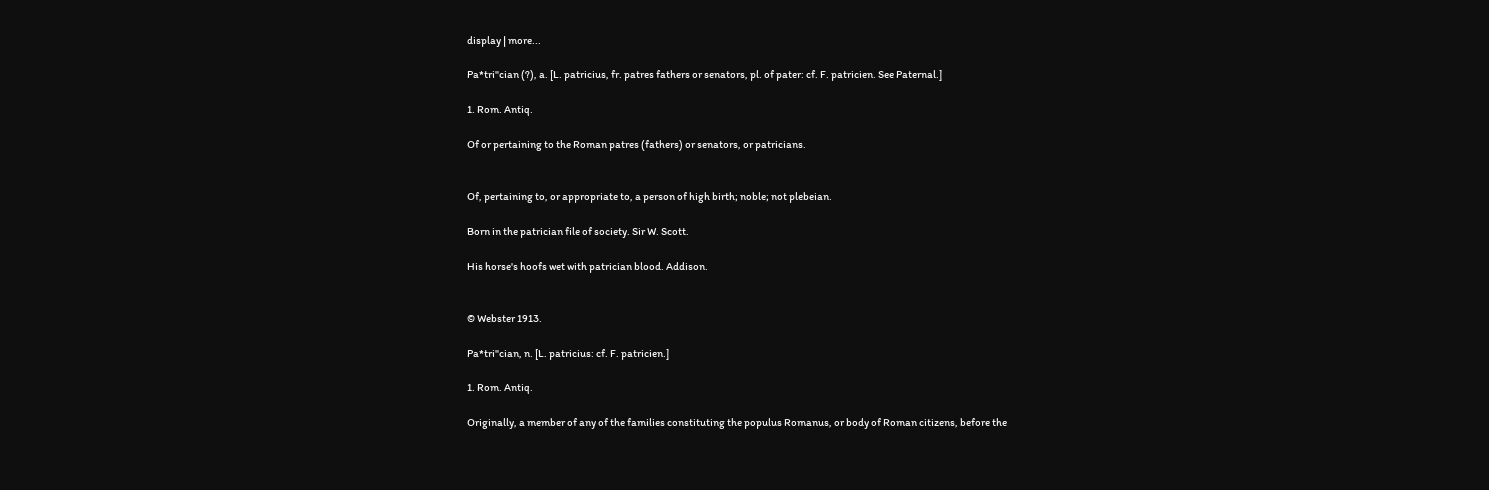display | more...

Pa*tri"cian (?), a. [L. patricius, fr. patres fathers or senators, pl. of pater: cf. F. patricien. See Paternal.]

1. Rom. Antiq.

Of or pertaining to the Roman patres (fathers) or senators, or patricians.


Of, pertaining to, or appropriate to, a person of high birth; noble; not plebeian.

Born in the patrician file of society. Sir W. Scott.

His horse's hoofs wet with patrician blood. Addison.


© Webster 1913.

Pa*tri"cian, n. [L. patricius: cf. F. patricien.]

1. Rom. Antiq.

Originally, a member of any of the families constituting the populus Romanus, or body of Roman citizens, before the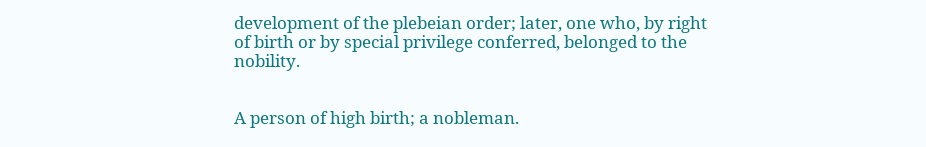development of the plebeian order; later, one who, by right of birth or by special privilege conferred, belonged to the nobility.


A person of high birth; a nobleman.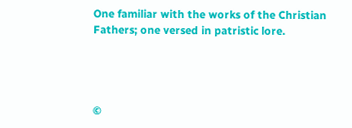One familiar with the works of the Christian Fathers; one versed in patristic lore.




©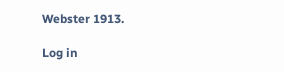Webster 1913.

Log in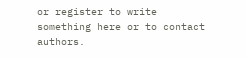or register to write something here or to contact authors.